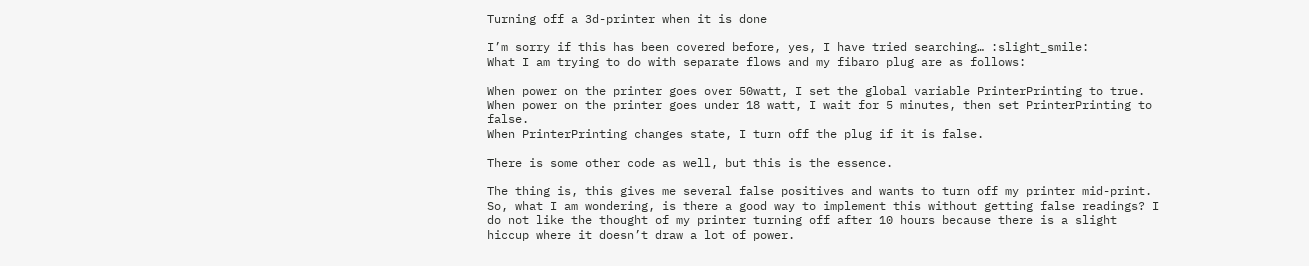Turning off a 3d-printer when it is done

I’m sorry if this has been covered before, yes, I have tried searching… :slight_smile:
What I am trying to do with separate flows and my fibaro plug are as follows:

When power on the printer goes over 50watt, I set the global variable PrinterPrinting to true.
When power on the printer goes under 18 watt, I wait for 5 minutes, then set PrinterPrinting to false.
When PrinterPrinting changes state, I turn off the plug if it is false.

There is some other code as well, but this is the essence.

The thing is, this gives me several false positives and wants to turn off my printer mid-print.
So, what I am wondering, is there a good way to implement this without getting false readings? I do not like the thought of my printer turning off after 10 hours because there is a slight hiccup where it doesn’t draw a lot of power.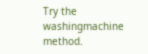Try the washingmachine method.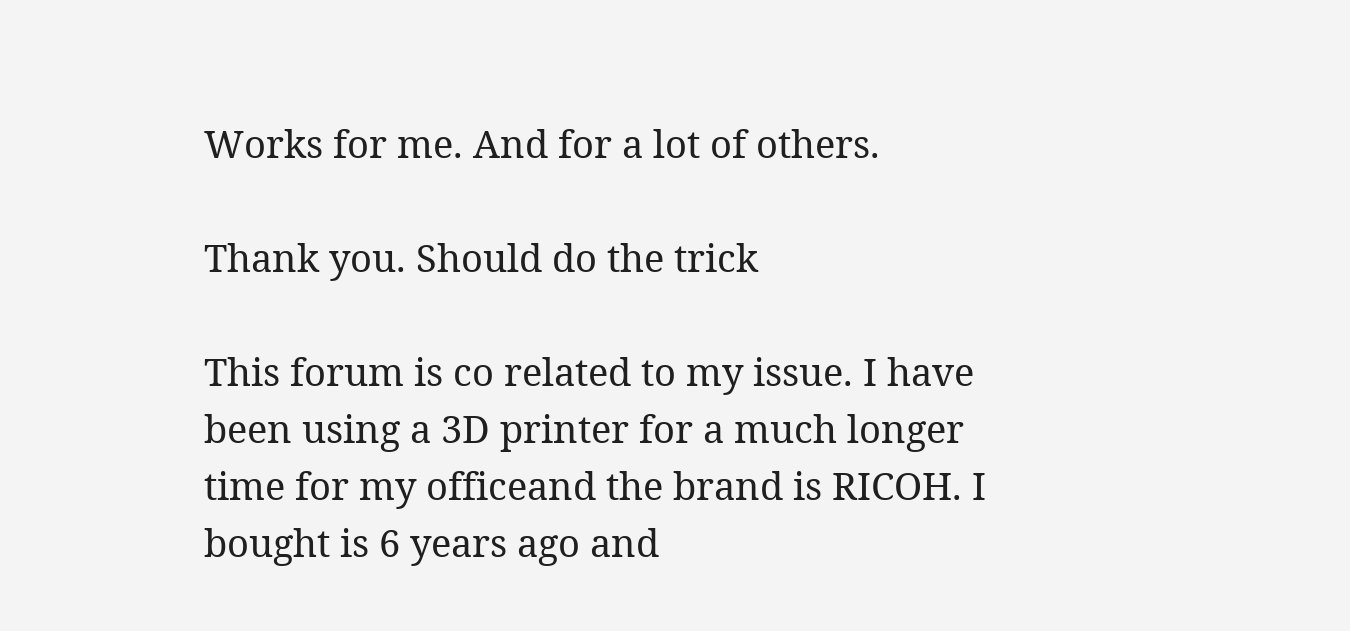Works for me. And for a lot of others.

Thank you. Should do the trick

This forum is co related to my issue. I have been using a 3D printer for a much longer time for my officeand the brand is RICOH. I bought is 6 years ago and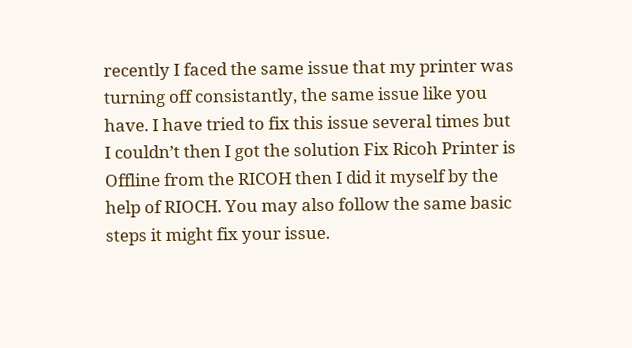recently I faced the same issue that my printer was turning off consistantly, the same issue like you have. I have tried to fix this issue several times but I couldn’t then I got the solution Fix Ricoh Printer is Offline from the RICOH then I did it myself by the help of RIOCH. You may also follow the same basic steps it might fix your issue.